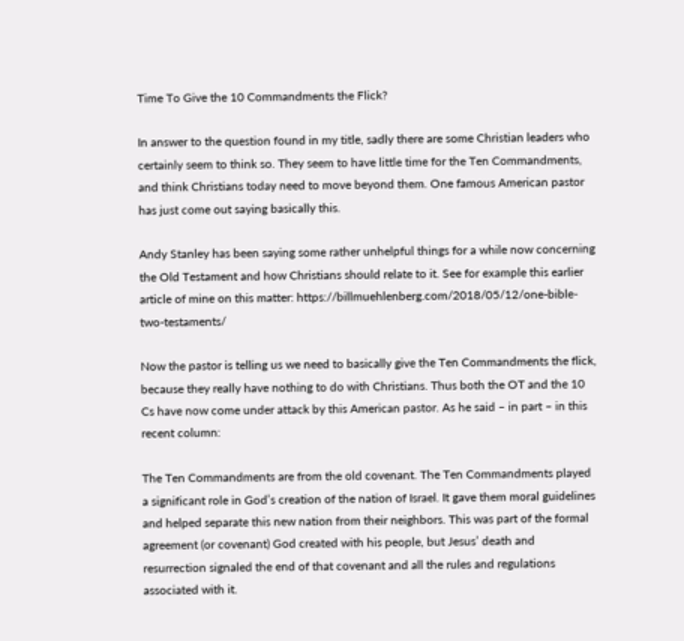Time To Give the 10 Commandments the Flick?

In answer to the question found in my title, sadly there are some Christian leaders who certainly seem to think so. They seem to have little time for the Ten Commandments, and think Christians today need to move beyond them. One famous American pastor has just come out saying basically this.

Andy Stanley has been saying some rather unhelpful things for a while now concerning the Old Testament and how Christians should relate to it. See for example this earlier article of mine on this matter: https://billmuehlenberg.com/2018/05/12/one-bible-two-testaments/

Now the pastor is telling us we need to basically give the Ten Commandments the flick, because they really have nothing to do with Christians. Thus both the OT and the 10 Cs have now come under attack by this American pastor. As he said – in part – in this recent column:

The Ten Commandments are from the old covenant. The Ten Commandments played a significant role in God’s creation of the nation of Israel. It gave them moral guidelines and helped separate this new nation from their neighbors. This was part of the formal agreement (or covenant) God created with his people, but Jesus’ death and resurrection signaled the end of that covenant and all the rules and regulations associated with it.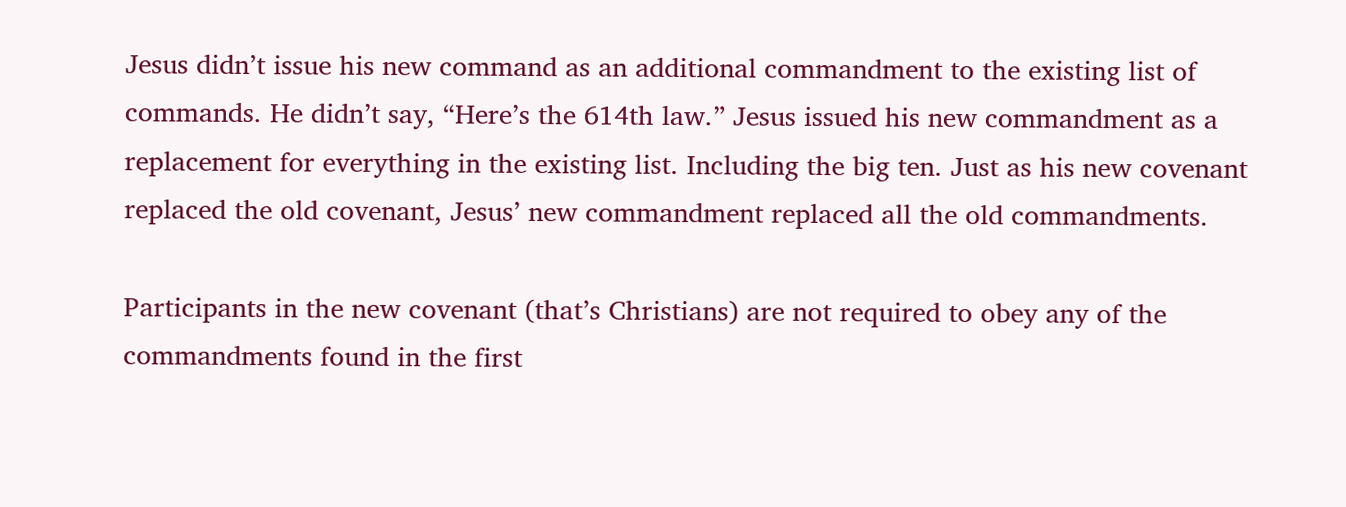Jesus didn’t issue his new command as an additional commandment to the existing list of commands. He didn’t say, “Here’s the 614th law.” Jesus issued his new commandment as a replacement for everything in the existing list. Including the big ten. Just as his new covenant replaced the old covenant, Jesus’ new commandment replaced all the old commandments.

Participants in the new covenant (that’s Christians) are not required to obey any of the commandments found in the first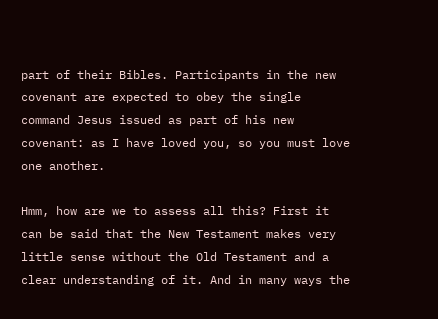part of their Bibles. Participants in the new covenant are expected to obey the single command Jesus issued as part of his new covenant: as I have loved you, so you must love one another.

Hmm, how are we to assess all this? First it can be said that the New Testament makes very little sense without the Old Testament and a clear understanding of it. And in many ways the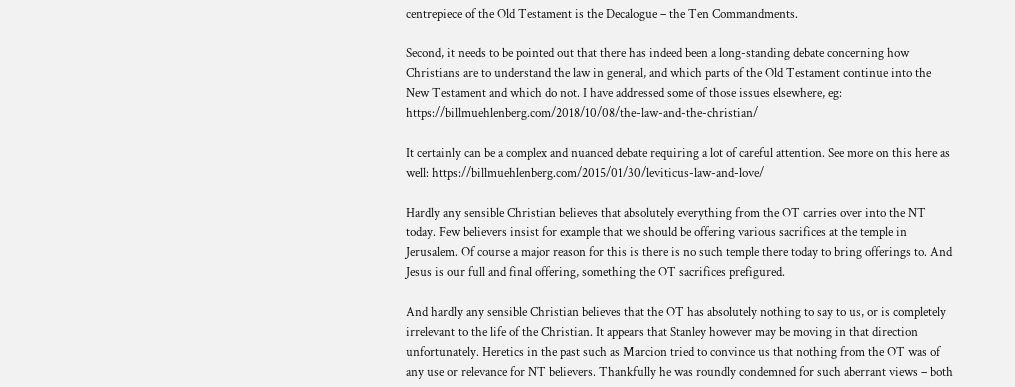centrepiece of the Old Testament is the Decalogue – the Ten Commandments.

Second, it needs to be pointed out that there has indeed been a long-standing debate concerning how Christians are to understand the law in general, and which parts of the Old Testament continue into the New Testament and which do not. I have addressed some of those issues elsewhere, eg: https://billmuehlenberg.com/2018/10/08/the-law-and-the-christian/

It certainly can be a complex and nuanced debate requiring a lot of careful attention. See more on this here as well: https://billmuehlenberg.com/2015/01/30/leviticus-law-and-love/

Hardly any sensible Christian believes that absolutely everything from the OT carries over into the NT today. Few believers insist for example that we should be offering various sacrifices at the temple in Jerusalem. Of course a major reason for this is there is no such temple there today to bring offerings to. And Jesus is our full and final offering, something the OT sacrifices prefigured.

And hardly any sensible Christian believes that the OT has absolutely nothing to say to us, or is completely irrelevant to the life of the Christian. It appears that Stanley however may be moving in that direction unfortunately. Heretics in the past such as Marcion tried to convince us that nothing from the OT was of any use or relevance for NT believers. Thankfully he was roundly condemned for such aberrant views – both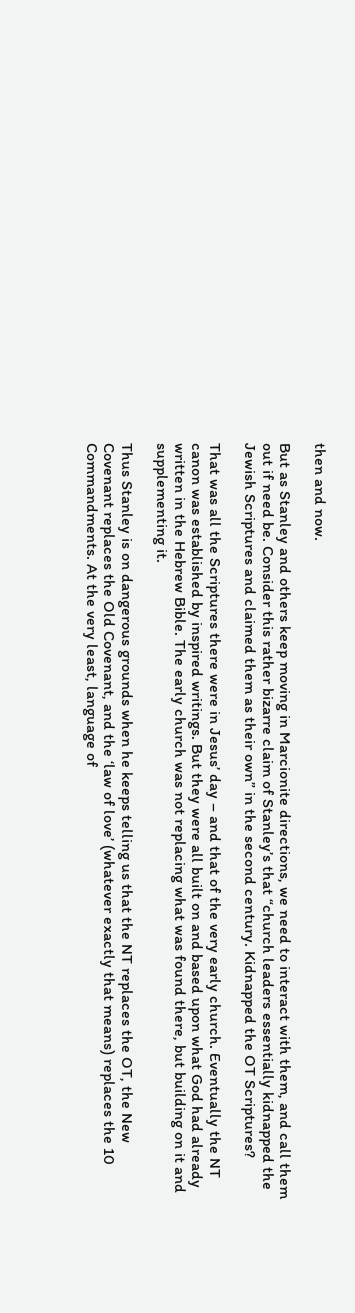then and now.

But as Stanley and others keep moving in Marcionite directions, we need to interact with them, and call them out if need be. Consider this rather bizarre claim of Stanley’s that “church leaders essentially kidnapped the Jewish Scriptures and claimed them as their own” in the second century. Kidnapped the OT Scriptures?

That was all the Scriptures there were in Jesus’ day – and that of the very early church. Eventually the NT canon was established by inspired writings. But they were all built on and based upon what God had already written in the Hebrew Bible. The early church was not replacing what was found there, but building on it and supplementing it.

Thus Stanley is on dangerous grounds when he keeps telling us that the NT replaces the OT, the New Covenant replaces the Old Covenant, and the ‘law of love’ (whatever exactly that means) replaces the 10 Commandments. At the very least, language of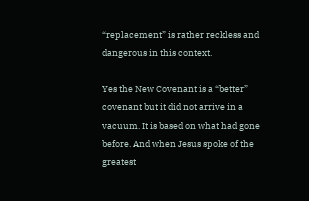“replacement” is rather reckless and dangerous in this context.

Yes the New Covenant is a “better” covenant but it did not arrive in a vacuum. It is based on what had gone before. And when Jesus spoke of the greatest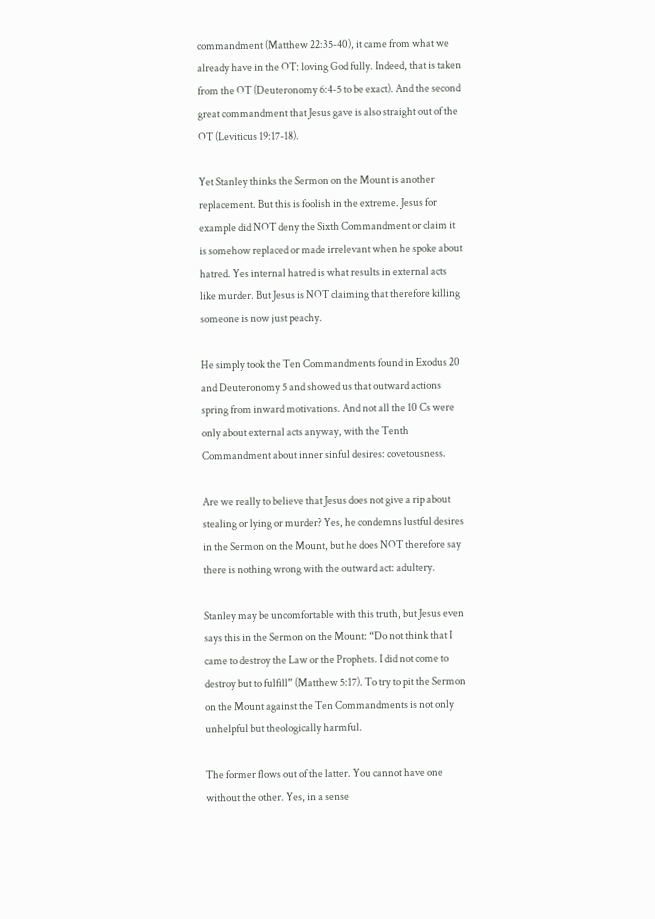commandment (Matthew 22:35-40), it came from what we already have in the OT: loving God fully. Indeed, that is taken from the OT (Deuteronomy 6:4-5 to be exact). And the second great commandment that Jesus gave is also straight out of the OT (Leviticus 19:17-18).

Yet Stanley thinks the Sermon on the Mount is another replacement. But this is foolish in the extreme. Jesus for example did NOT deny the Sixth Commandment or claim it is somehow replaced or made irrelevant when he spoke about hatred. Yes internal hatred is what results in external acts like murder. But Jesus is NOT claiming that therefore killing someone is now just peachy.

He simply took the Ten Commandments found in Exodus 20 and Deuteronomy 5 and showed us that outward actions spring from inward motivations. And not all the 10 Cs were only about external acts anyway, with the Tenth Commandment about inner sinful desires: covetousness.

Are we really to believe that Jesus does not give a rip about stealing or lying or murder? Yes, he condemns lustful desires in the Sermon on the Mount, but he does NOT therefore say there is nothing wrong with the outward act: adultery.

Stanley may be uncomfortable with this truth, but Jesus even says this in the Sermon on the Mount: “Do not think that I came to destroy the Law or the Prophets. I did not come to destroy but to fulfill” (Matthew 5:17). To try to pit the Sermon on the Mount against the Ten Commandments is not only unhelpful but theologically harmful.

The former flows out of the latter. You cannot have one without the other. Yes, in a sense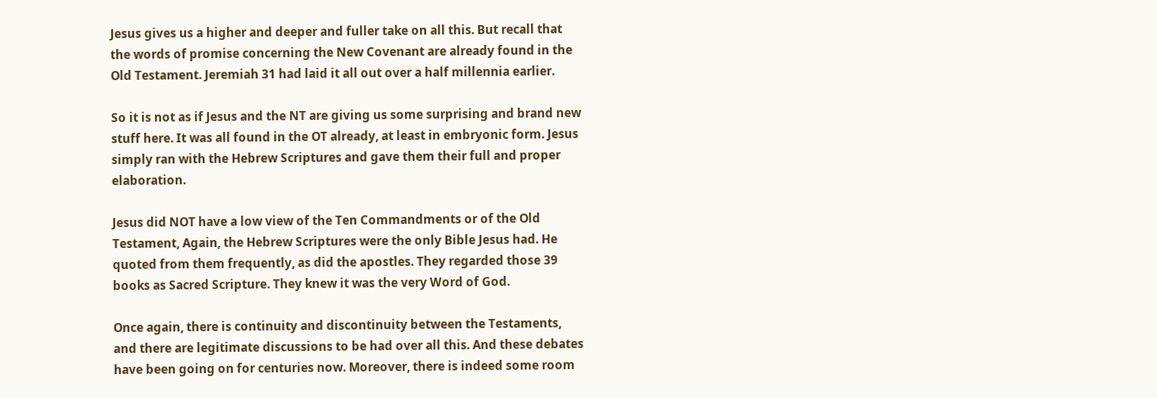Jesus gives us a higher and deeper and fuller take on all this. But recall that the words of promise concerning the New Covenant are already found in the Old Testament. Jeremiah 31 had laid it all out over a half millennia earlier.

So it is not as if Jesus and the NT are giving us some surprising and brand new stuff here. It was all found in the OT already, at least in embryonic form. Jesus simply ran with the Hebrew Scriptures and gave them their full and proper elaboration.

Jesus did NOT have a low view of the Ten Commandments or of the Old Testament, Again, the Hebrew Scriptures were the only Bible Jesus had. He quoted from them frequently, as did the apostles. They regarded those 39 books as Sacred Scripture. They knew it was the very Word of God.

Once again, there is continuity and discontinuity between the Testaments, and there are legitimate discussions to be had over all this. And these debates have been going on for centuries now. Moreover, there is indeed some room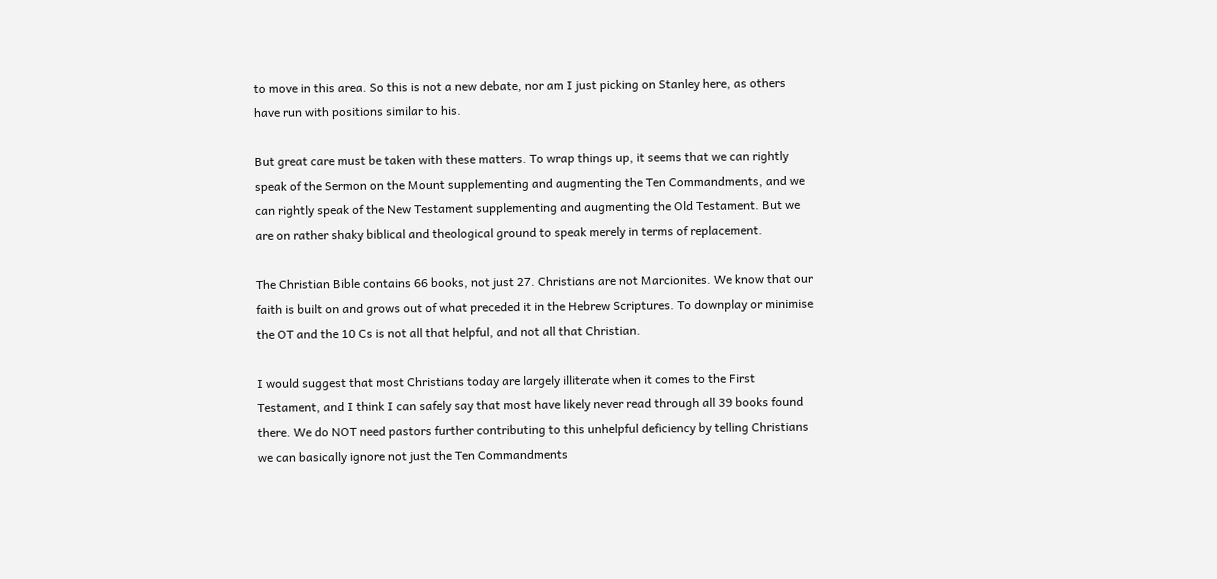to move in this area. So this is not a new debate, nor am I just picking on Stanley here, as others have run with positions similar to his.

But great care must be taken with these matters. To wrap things up, it seems that we can rightly speak of the Sermon on the Mount supplementing and augmenting the Ten Commandments, and we can rightly speak of the New Testament supplementing and augmenting the Old Testament. But we are on rather shaky biblical and theological ground to speak merely in terms of replacement.

The Christian Bible contains 66 books, not just 27. Christians are not Marcionites. We know that our faith is built on and grows out of what preceded it in the Hebrew Scriptures. To downplay or minimise the OT and the 10 Cs is not all that helpful, and not all that Christian.

I would suggest that most Christians today are largely illiterate when it comes to the First Testament, and I think I can safely say that most have likely never read through all 39 books found there. We do NOT need pastors further contributing to this unhelpful deficiency by telling Christians we can basically ignore not just the Ten Commandments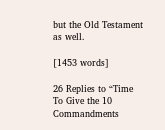but the Old Testament as well.

[1453 words]

26 Replies to “Time To Give the 10 Commandments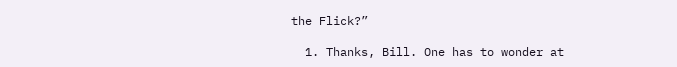the Flick?”

  1. Thanks, Bill. One has to wonder at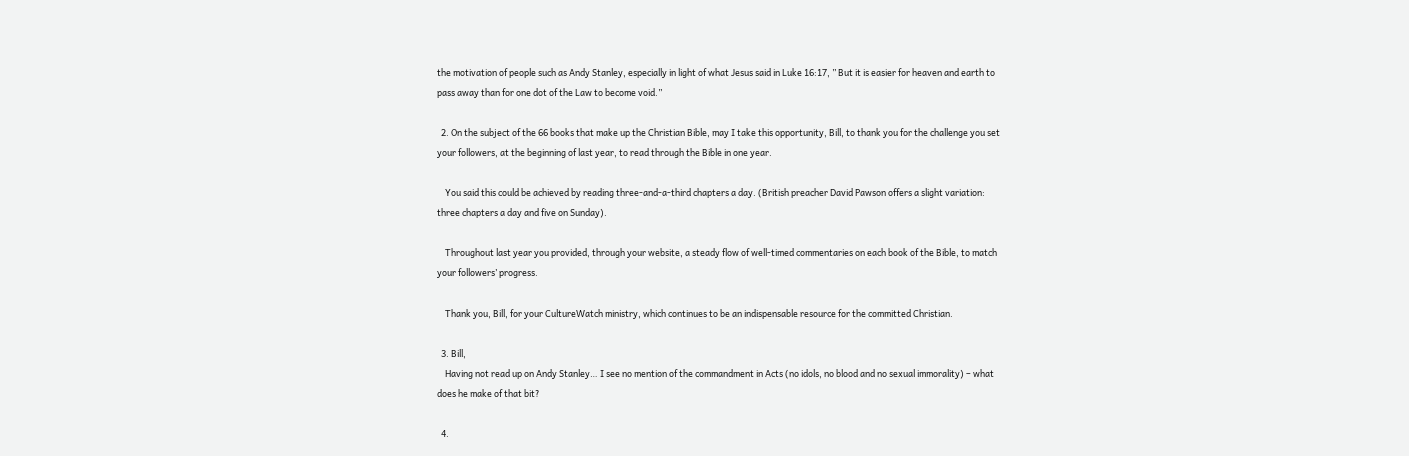the motivation of people such as Andy Stanley, especially in light of what Jesus said in Luke 16:17, ” But it is easier for heaven and earth to pass away than for one dot of the Law to become void.”

  2. On the subject of the 66 books that make up the Christian Bible, may I take this opportunity, Bill, to thank you for the challenge you set your followers, at the beginning of last year, to read through the Bible in one year.

    You said this could be achieved by reading three-and-a-third chapters a day. (British preacher David Pawson offers a slight variation: three chapters a day and five on Sunday).

    Throughout last year you provided, through your website, a steady flow of well-timed commentaries on each book of the Bible, to match your followers’ progress.

    Thank you, Bill, for your CultureWatch ministry, which continues to be an indispensable resource for the committed Christian.

  3. Bill,
    Having not read up on Andy Stanley… I see no mention of the commandment in Acts (no idols, no blood and no sexual immorality) – what does he make of that bit?

  4.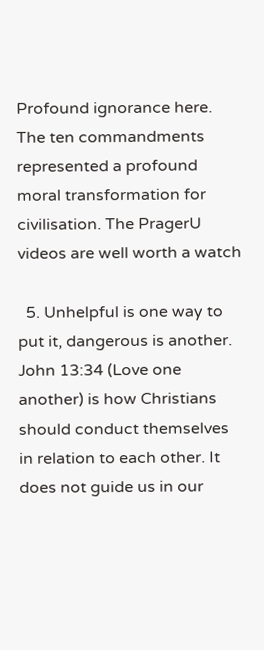Profound ignorance here. The ten commandments represented a profound moral transformation for civilisation. The PragerU videos are well worth a watch

  5. Unhelpful is one way to put it, dangerous is another. John 13:34 (Love one another) is how Christians should conduct themselves in relation to each other. It does not guide us in our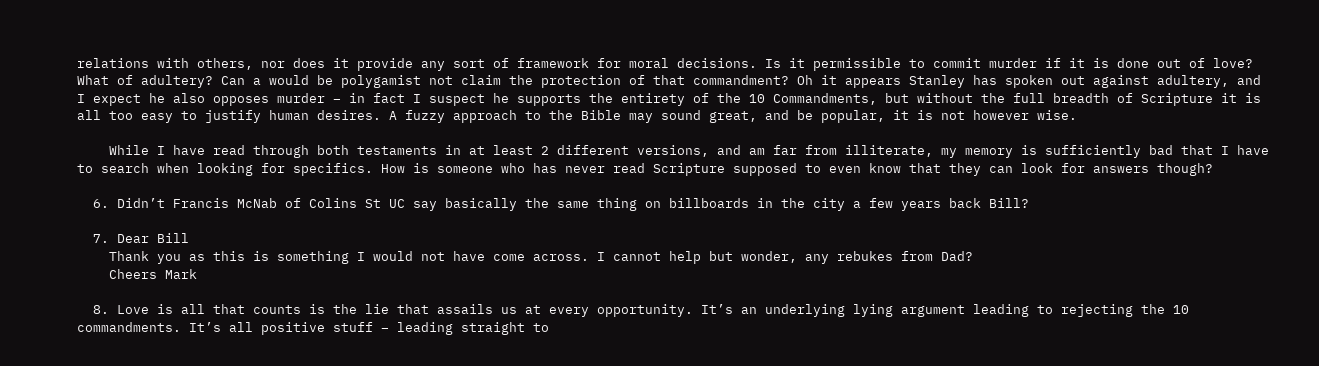relations with others, nor does it provide any sort of framework for moral decisions. Is it permissible to commit murder if it is done out of love? What of adultery? Can a would be polygamist not claim the protection of that commandment? Oh it appears Stanley has spoken out against adultery, and I expect he also opposes murder – in fact I suspect he supports the entirety of the 10 Commandments, but without the full breadth of Scripture it is all too easy to justify human desires. A fuzzy approach to the Bible may sound great, and be popular, it is not however wise.

    While I have read through both testaments in at least 2 different versions, and am far from illiterate, my memory is sufficiently bad that I have to search when looking for specifics. How is someone who has never read Scripture supposed to even know that they can look for answers though?

  6. Didn’t Francis McNab of Colins St UC say basically the same thing on billboards in the city a few years back Bill?

  7. Dear Bill
    Thank you as this is something I would not have come across. I cannot help but wonder, any rebukes from Dad?
    Cheers Mark

  8. Love is all that counts is the lie that assails us at every opportunity. It’s an underlying lying argument leading to rejecting the 10 commandments. It’s all positive stuff – leading straight to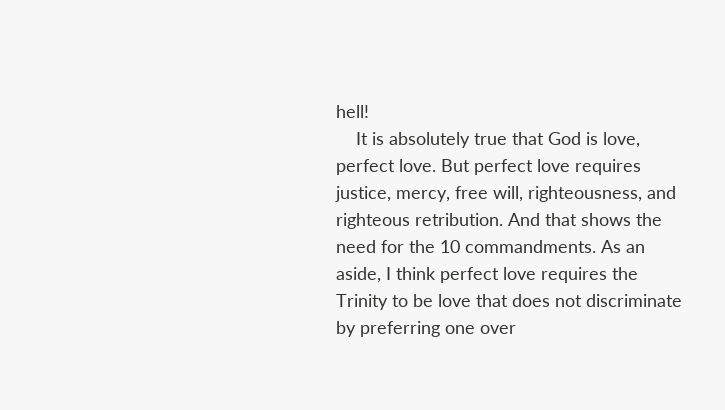hell!
    It is absolutely true that God is love, perfect love. But perfect love requires justice, mercy, free will, righteousness, and righteous retribution. And that shows the need for the 10 commandments. As an aside, I think perfect love requires the Trinity to be love that does not discriminate by preferring one over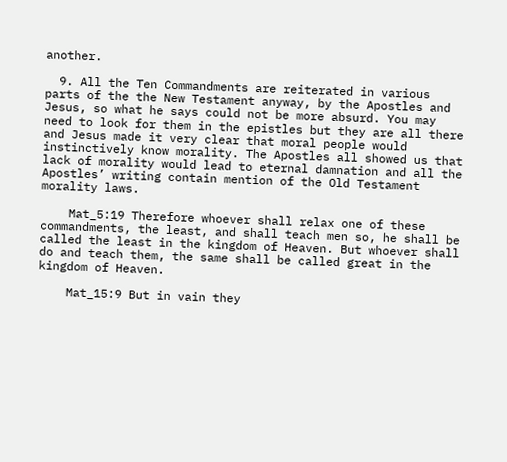another.

  9. All the Ten Commandments are reiterated in various parts of the the New Testament anyway, by the Apostles and Jesus, so what he says could not be more absurd. You may need to look for them in the epistles but they are all there and Jesus made it very clear that moral people would instinctively know morality. The Apostles all showed us that lack of morality would lead to eternal damnation and all the Apostles’ writing contain mention of the Old Testament morality laws.

    Mat_5:19 Therefore whoever shall relax one of these commandments, the least, and shall teach men so, he shall be called the least in the kingdom of Heaven. But whoever shall do and teach them, the same shall be called great in the kingdom of Heaven.

    Mat_15:9 But in vain they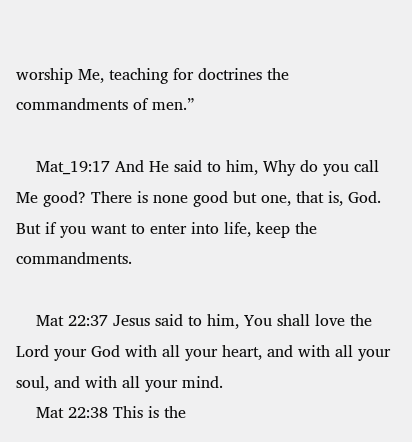worship Me, teaching for doctrines the commandments of men.”

    Mat_19:17 And He said to him, Why do you call Me good? There is none good but one, that is, God. But if you want to enter into life, keep the commandments.

    Mat 22:37 Jesus said to him, You shall love the Lord your God with all your heart, and with all your soul, and with all your mind.
    Mat 22:38 This is the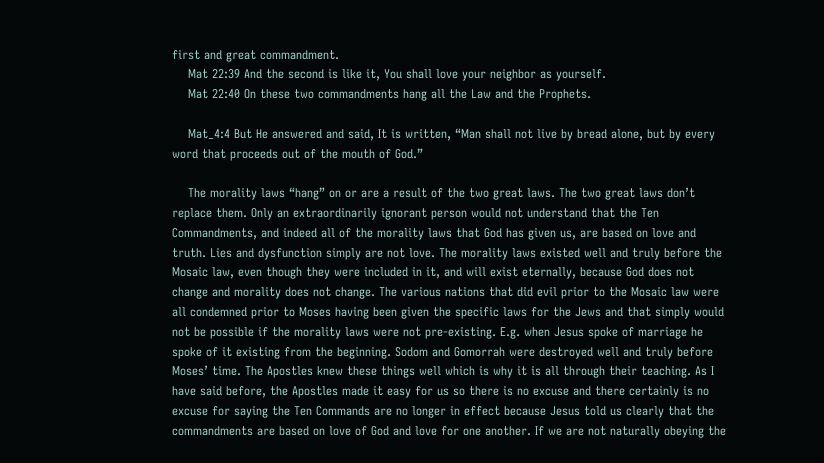first and great commandment.
    Mat 22:39 And the second is like it, You shall love your neighbor as yourself.
    Mat 22:40 On these two commandments hang all the Law and the Prophets.

    Mat_4:4 But He answered and said, It is written, “Man shall not live by bread alone, but by every word that proceeds out of the mouth of God.”

    The morality laws “hang” on or are a result of the two great laws. The two great laws don’t replace them. Only an extraordinarily ignorant person would not understand that the Ten Commandments, and indeed all of the morality laws that God has given us, are based on love and truth. Lies and dysfunction simply are not love. The morality laws existed well and truly before the Mosaic law, even though they were included in it, and will exist eternally, because God does not change and morality does not change. The various nations that did evil prior to the Mosaic law were all condemned prior to Moses having been given the specific laws for the Jews and that simply would not be possible if the morality laws were not pre-existing. E.g. when Jesus spoke of marriage he spoke of it existing from the beginning. Sodom and Gomorrah were destroyed well and truly before Moses’ time. The Apostles knew these things well which is why it is all through their teaching. As I have said before, the Apostles made it easy for us so there is no excuse and there certainly is no excuse for saying the Ten Commands are no longer in effect because Jesus told us clearly that the commandments are based on love of God and love for one another. If we are not naturally obeying the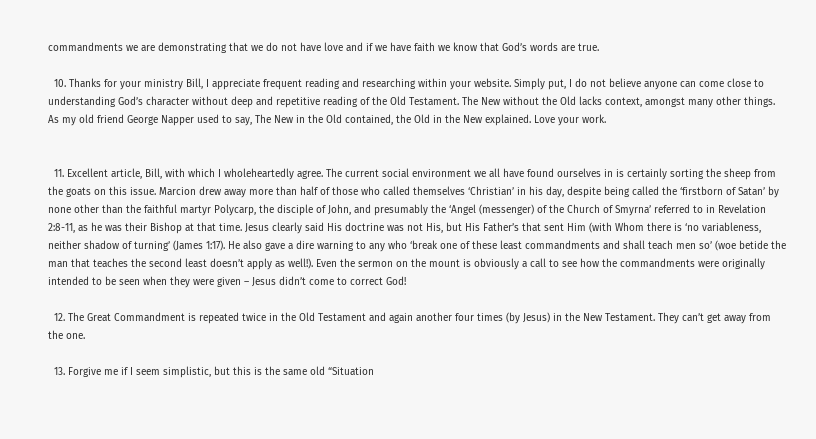commandments we are demonstrating that we do not have love and if we have faith we know that God’s words are true.

  10. Thanks for your ministry Bill, I appreciate frequent reading and researching within your website. Simply put, I do not believe anyone can come close to understanding God’s character without deep and repetitive reading of the Old Testament. The New without the Old lacks context, amongst many other things. As my old friend George Napper used to say, The New in the Old contained, the Old in the New explained. Love your work.


  11. Excellent article, Bill, with which I wholeheartedly agree. The current social environment we all have found ourselves in is certainly sorting the sheep from the goats on this issue. Marcion drew away more than half of those who called themselves ‘Christian’ in his day, despite being called the ‘firstborn of Satan’ by none other than the faithful martyr Polycarp, the disciple of John, and presumably the ‘Angel (messenger) of the Church of Smyrna’ referred to in Revelation 2:8-11, as he was their Bishop at that time. Jesus clearly said His doctrine was not His, but His Father’s that sent Him (with Whom there is ‘no variableness, neither shadow of turning’ (James 1:17). He also gave a dire warning to any who ‘break one of these least commandments and shall teach men so’ (woe betide the man that teaches the second least doesn’t apply as well!). Even the sermon on the mount is obviously a call to see how the commandments were originally intended to be seen when they were given – Jesus didn’t come to correct God!

  12. The Great Commandment is repeated twice in the Old Testament and again another four times (by Jesus) in the New Testament. They can’t get away from the one.

  13. Forgive me if I seem simplistic, but this is the same old “Situation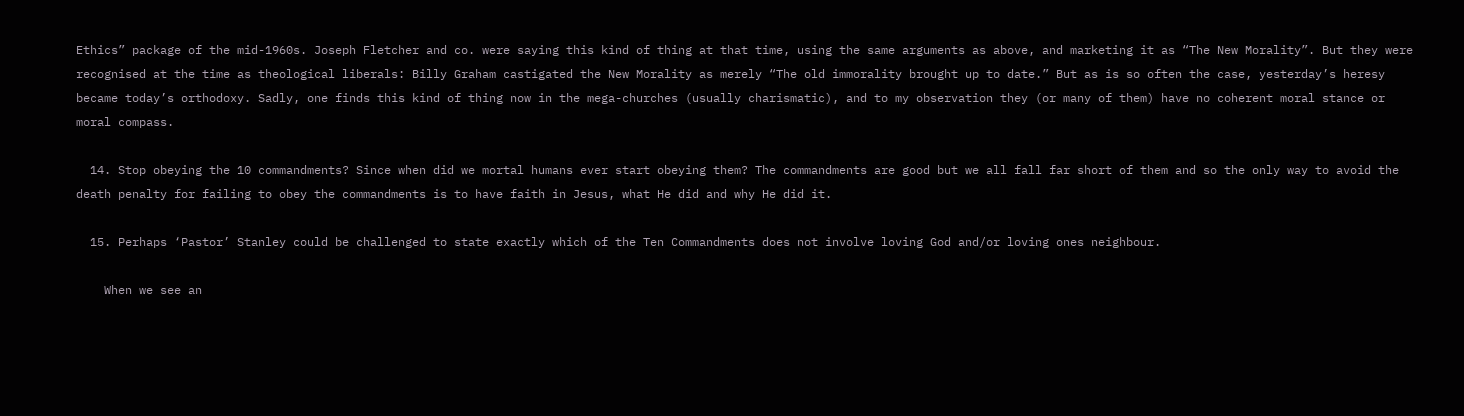Ethics” package of the mid-1960s. Joseph Fletcher and co. were saying this kind of thing at that time, using the same arguments as above, and marketing it as “The New Morality”. But they were recognised at the time as theological liberals: Billy Graham castigated the New Morality as merely “The old immorality brought up to date.” But as is so often the case, yesterday’s heresy became today’s orthodoxy. Sadly, one finds this kind of thing now in the mega-churches (usually charismatic), and to my observation they (or many of them) have no coherent moral stance or moral compass.

  14. Stop obeying the 10 commandments? Since when did we mortal humans ever start obeying them? The commandments are good but we all fall far short of them and so the only way to avoid the death penalty for failing to obey the commandments is to have faith in Jesus, what He did and why He did it.

  15. Perhaps ‘Pastor’ Stanley could be challenged to state exactly which of the Ten Commandments does not involve loving God and/or loving ones neighbour.

    When we see an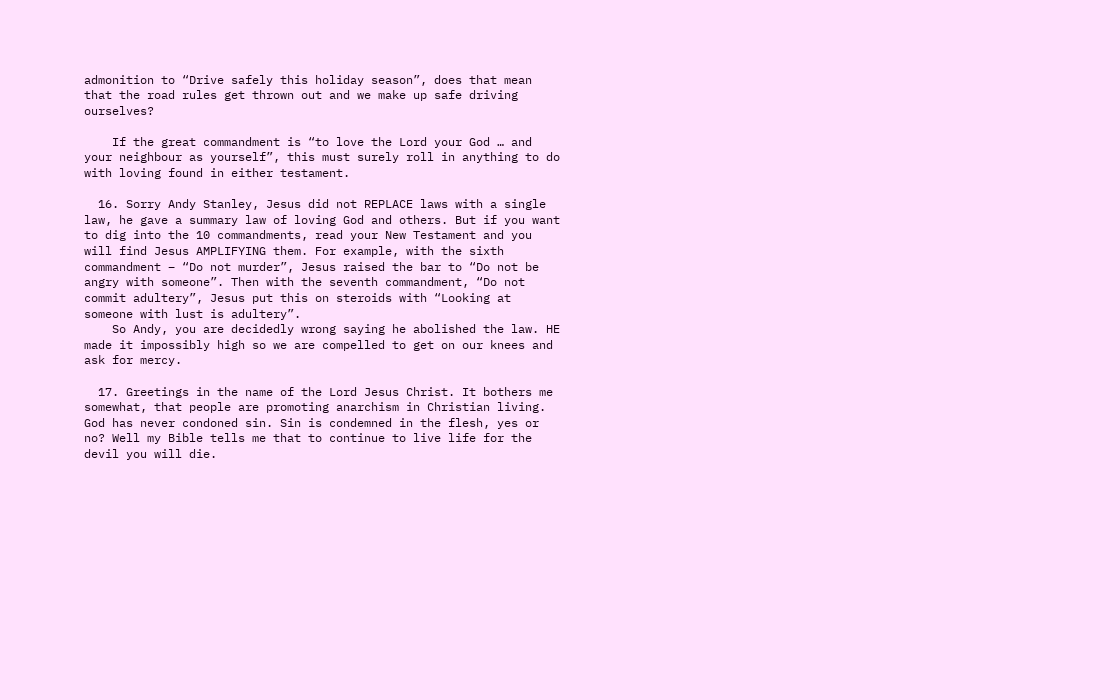admonition to “Drive safely this holiday season”, does that mean that the road rules get thrown out and we make up safe driving ourselves?

    If the great commandment is “to love the Lord your God … and your neighbour as yourself”, this must surely roll in anything to do with loving found in either testament.

  16. Sorry Andy Stanley, Jesus did not REPLACE laws with a single law, he gave a summary law of loving God and others. But if you want to dig into the 10 commandments, read your New Testament and you will find Jesus AMPLIFYING them. For example, with the sixth commandment – “Do not murder”, Jesus raised the bar to “Do not be angry with someone”. Then with the seventh commandment, “Do not commit adultery”, Jesus put this on steroids with “Looking at someone with lust is adultery”.
    So Andy, you are decidedly wrong saying he abolished the law. HE made it impossibly high so we are compelled to get on our knees and ask for mercy.

  17. Greetings in the name of the Lord Jesus Christ. It bothers me somewhat, that people are promoting anarchism in Christian living. God has never condoned sin. Sin is condemned in the flesh, yes or no? Well my Bible tells me that to continue to live life for the devil you will die.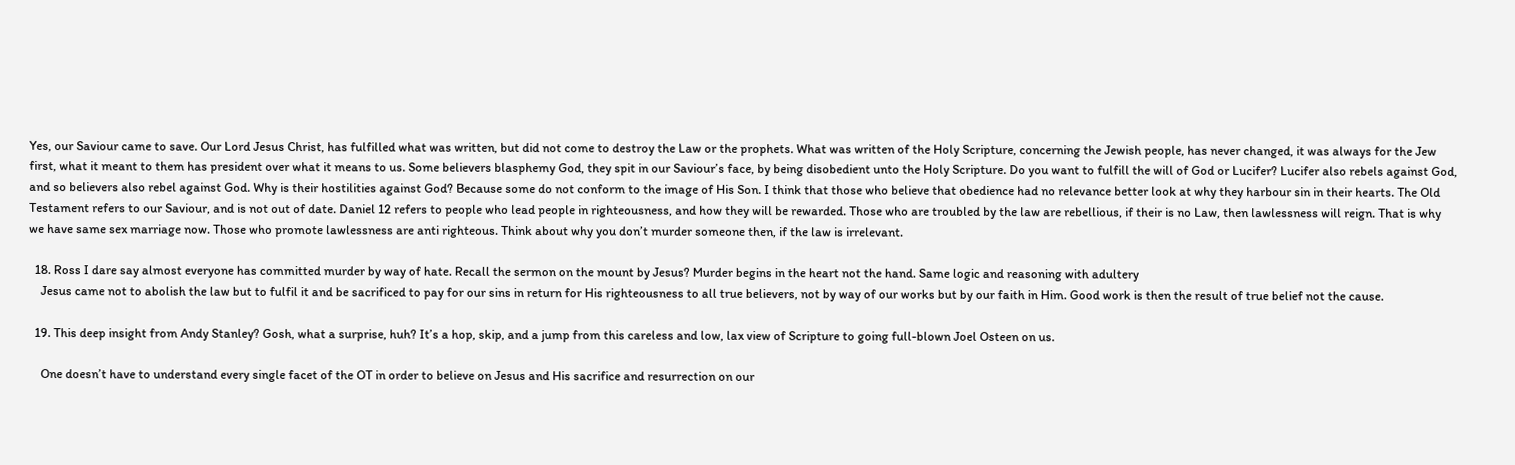Yes, our Saviour came to save. Our Lord Jesus Christ, has fulfilled what was written, but did not come to destroy the Law or the prophets. What was written of the Holy Scripture, concerning the Jewish people, has never changed, it was always for the Jew first, what it meant to them has president over what it means to us. Some believers blasphemy God, they spit in our Saviour’s face, by being disobedient unto the Holy Scripture. Do you want to fulfill the will of God or Lucifer? Lucifer also rebels against God, and so believers also rebel against God. Why is their hostilities against God? Because some do not conform to the image of His Son. I think that those who believe that obedience had no relevance better look at why they harbour sin in their hearts. The Old Testament refers to our Saviour, and is not out of date. Daniel 12 refers to people who lead people in righteousness, and how they will be rewarded. Those who are troubled by the law are rebellious, if their is no Law, then lawlessness will reign. That is why we have same sex marriage now. Those who promote lawlessness are anti righteous. Think about why you don’t murder someone then, if the law is irrelevant.

  18. Ross I dare say almost everyone has committed murder by way of hate. Recall the sermon on the mount by Jesus? Murder begins in the heart not the hand. Same logic and reasoning with adultery
    Jesus came not to abolish the law but to fulfil it and be sacrificed to pay for our sins in return for His righteousness to all true believers, not by way of our works but by our faith in Him. Good work is then the result of true belief not the cause.

  19. This deep insight from Andy Stanley? Gosh, what a surprise, huh? It’s a hop, skip, and a jump from this careless and low, lax view of Scripture to going full-blown Joel Osteen on us.

    One doesn’t have to understand every single facet of the OT in order to believe on Jesus and His sacrifice and resurrection on our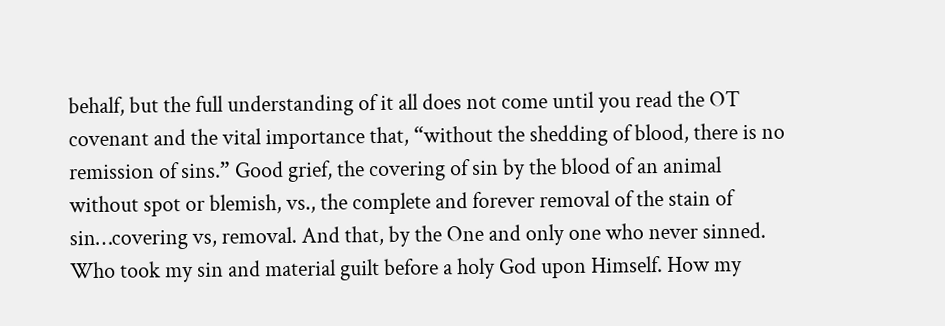behalf, but the full understanding of it all does not come until you read the OT covenant and the vital importance that, “without the shedding of blood, there is no remission of sins.” Good grief, the covering of sin by the blood of an animal without spot or blemish, vs., the complete and forever removal of the stain of sin…covering vs, removal. And that, by the One and only one who never sinned. Who took my sin and material guilt before a holy God upon Himself. How my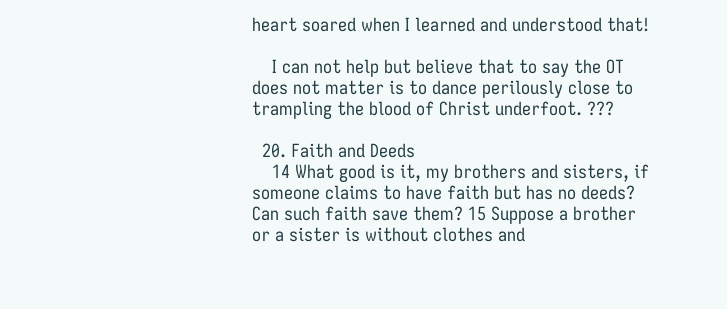heart soared when I learned and understood that!

    I can not help but believe that to say the OT does not matter is to dance perilously close to trampling the blood of Christ underfoot. ???

  20. Faith and Deeds
    14 What good is it, my brothers and sisters, if someone claims to have faith but has no deeds? Can such faith save them? 15 Suppose a brother or a sister is without clothes and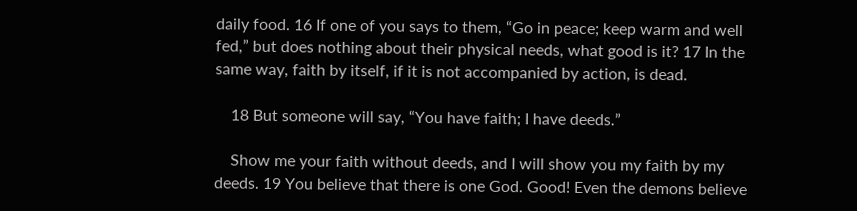daily food. 16 If one of you says to them, “Go in peace; keep warm and well fed,” but does nothing about their physical needs, what good is it? 17 In the same way, faith by itself, if it is not accompanied by action, is dead.

    18 But someone will say, “You have faith; I have deeds.”

    Show me your faith without deeds, and I will show you my faith by my deeds. 19 You believe that there is one God. Good! Even the demons believe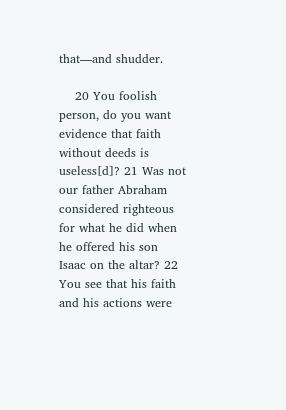that—and shudder.

    20 You foolish person, do you want evidence that faith without deeds is useless[d]? 21 Was not our father Abraham considered righteous for what he did when he offered his son Isaac on the altar? 22 You see that his faith and his actions were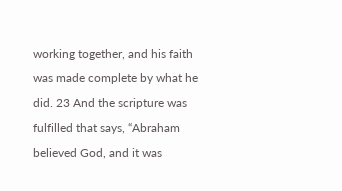working together, and his faith was made complete by what he did. 23 And the scripture was fulfilled that says, “Abraham believed God, and it was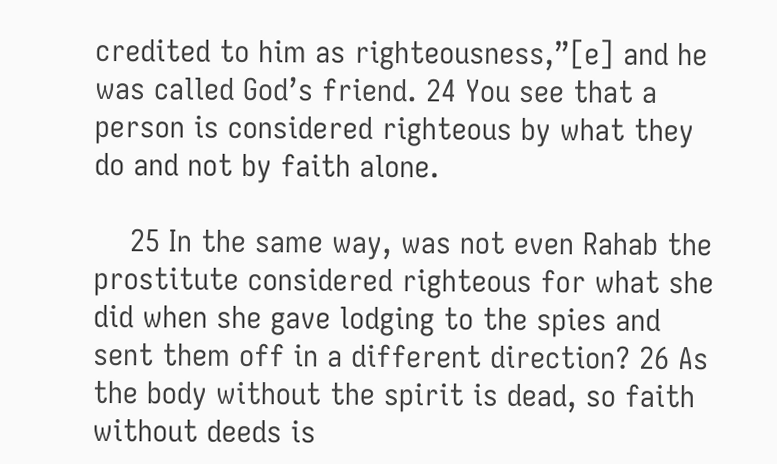credited to him as righteousness,”[e] and he was called God’s friend. 24 You see that a person is considered righteous by what they do and not by faith alone.

    25 In the same way, was not even Rahab the prostitute considered righteous for what she did when she gave lodging to the spies and sent them off in a different direction? 26 As the body without the spirit is dead, so faith without deeds is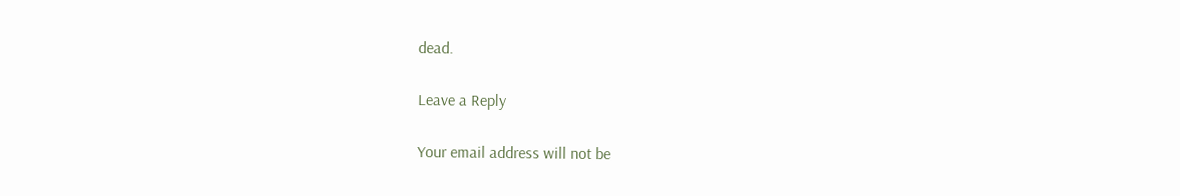dead.

Leave a Reply

Your email address will not be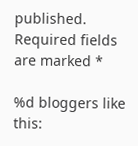published. Required fields are marked *

%d bloggers like this: